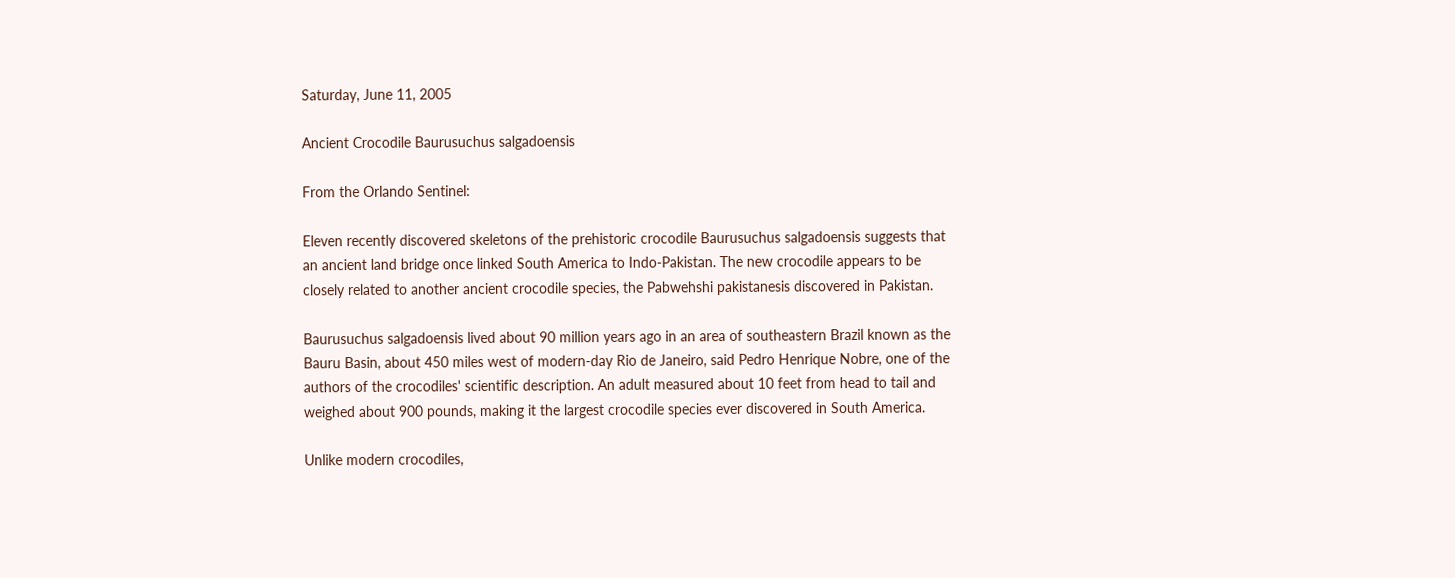Saturday, June 11, 2005

Ancient Crocodile Baurusuchus salgadoensis

From the Orlando Sentinel:

Eleven recently discovered skeletons of the prehistoric crocodile Baurusuchus salgadoensis suggests that an ancient land bridge once linked South America to Indo-Pakistan. The new crocodile appears to be closely related to another ancient crocodile species, the Pabwehshi pakistanesis discovered in Pakistan.

Baurusuchus salgadoensis lived about 90 million years ago in an area of southeastern Brazil known as the Bauru Basin, about 450 miles west of modern-day Rio de Janeiro, said Pedro Henrique Nobre, one of the authors of the crocodiles' scientific description. An adult measured about 10 feet from head to tail and weighed about 900 pounds, making it the largest crocodile species ever discovered in South America.

Unlike modern crocodiles,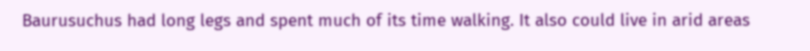Baurusuchus had long legs and spent much of its time walking. It also could live in arid areas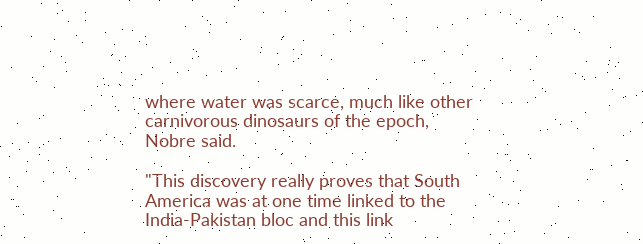where water was scarce, much like other carnivorous dinosaurs of the epoch, Nobre said.

"This discovery really proves that South America was at one time linked to the India-Pakistan bloc and this link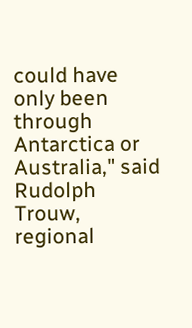could have only been through Antarctica or Australia," said Rudolph Trouw, regional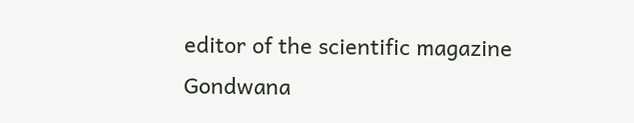editor of the scientific magazine Gondwana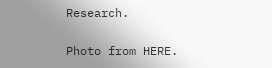Research.

Photo from HERE.